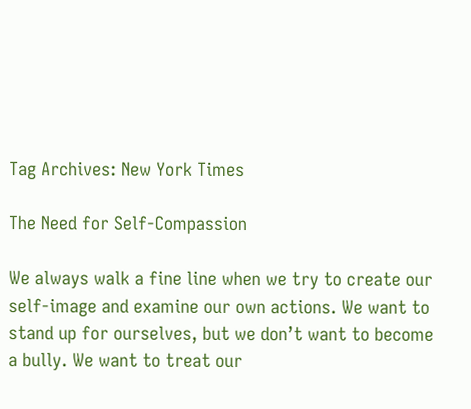Tag Archives: New York Times

The Need for Self-Compassion

We always walk a fine line when we try to create our self-image and examine our own actions. We want to stand up for ourselves, but we don’t want to become a bully. We want to treat our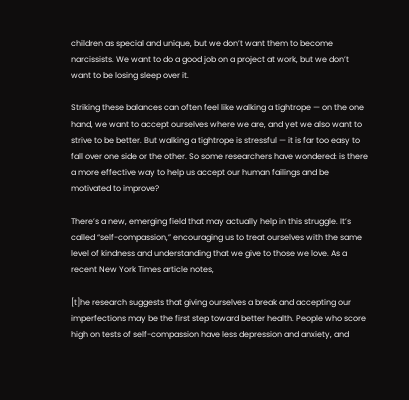children as special and unique, but we don’t want them to become narcissists. We want to do a good job on a project at work, but we don’t want to be losing sleep over it.

Striking these balances can often feel like walking a tightrope — on the one hand, we want to accept ourselves where we are, and yet we also want to strive to be better. But walking a tightrope is stressful — it is far too easy to fall over one side or the other. So some researchers have wondered: is there a more effective way to help us accept our human failings and be motivated to improve?

There’s a new, emerging field that may actually help in this struggle. It’s called “self-compassion,” encouraging us to treat ourselves with the same level of kindness and understanding that we give to those we love. As a recent New York Times article notes,

[t]he research suggests that giving ourselves a break and accepting our imperfections may be the first step toward better health. People who score high on tests of self-compassion have less depression and anxiety, and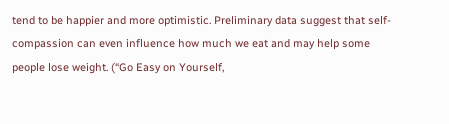tend to be happier and more optimistic. Preliminary data suggest that self-compassion can even influence how much we eat and may help some people lose weight. (“Go Easy on Yourself,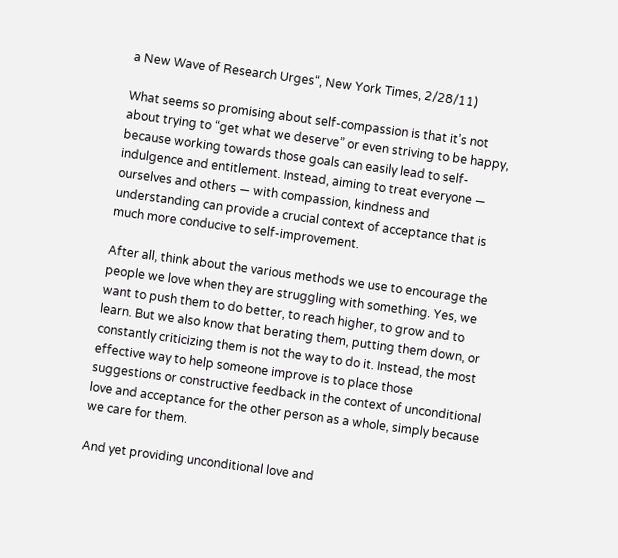a New Wave of Research Urges“, New York Times, 2/28/11)

What seems so promising about self-compassion is that it’s not about trying to “get what we deserve” or even striving to be happy, because working towards those goals can easily lead to self-indulgence and entitlement. Instead, aiming to treat everyone — ourselves and others — with compassion, kindness and understanding can provide a crucial context of acceptance that is much more conducive to self-improvement.

After all, think about the various methods we use to encourage the people we love when they are struggling with something. Yes, we want to push them to do better, to reach higher, to grow and to learn. But we also know that berating them, putting them down, or constantly criticizing them is not the way to do it. Instead, the most effective way to help someone improve is to place those suggestions or constructive feedback in the context of unconditional love and acceptance for the other person as a whole, simply because we care for them.

And yet providing unconditional love and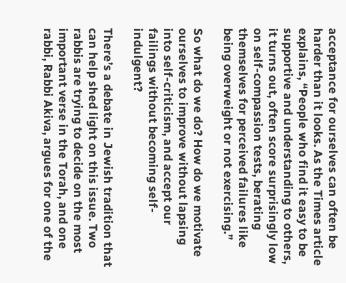acceptance for ourselves can often be harder than it looks. As the Times article explains, “People who find it easy to be supportive and understanding to others, it turns out, often score surprisingly low on self-compassion tests, berating themselves for perceived failures like being overweight or not exercising.”

So what do we do? How do we motivate ourselves to improve without lapsing into self-criticism, and accept our failings without becoming self-indulgent?

There’s a debate in Jewish tradition that can help shed light on this issue. Two rabbis are trying to decide on the most important verse in the Torah, and one rabbi, Rabbi Akiva, argues for one of the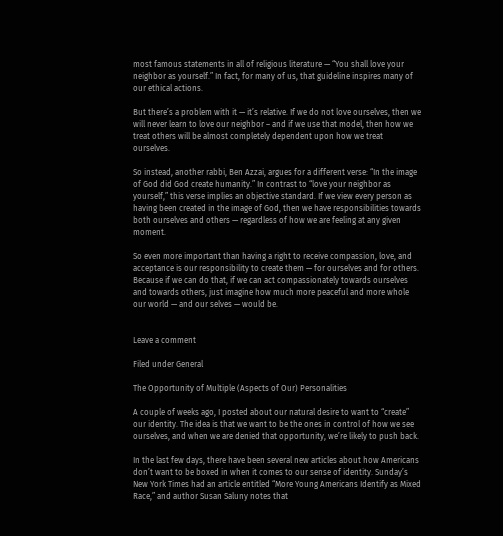most famous statements in all of religious literature — “You shall love your neighbor as yourself.” In fact, for many of us, that guideline inspires many of our ethical actions.

But there’s a problem with it — it’s relative. If we do not love ourselves, then we will never learn to love our neighbor – and if we use that model, then how we treat others will be almost completely dependent upon how we treat ourselves.

So instead, another rabbi, Ben Azzai, argues for a different verse: “In the image of God did God create humanity.” In contrast to “love your neighbor as yourself,” this verse implies an objective standard. If we view every person as having been created in the image of God, then we have responsibilities towards both ourselves and others — regardless of how we are feeling at any given moment.

So even more important than having a right to receive compassion, love, and acceptance is our responsibility to create them — for ourselves and for others. Because if we can do that, if we can act compassionately towards ourselves and towards others, just imagine how much more peaceful and more whole our world — and our selves — would be.


Leave a comment

Filed under General

The Opportunity of Multiple (Aspects of Our) Personalities

A couple of weeks ago, I posted about our natural desire to want to “create” our identity. The idea is that we want to be the ones in control of how we see ourselves, and when we are denied that opportunity, we’re likely to push back.

In the last few days, there have been several new articles about how Americans don’t want to be boxed in when it comes to our sense of identity. Sunday’s New York Times had an article entitled “More Young Americans Identify as Mixed Race,” and author Susan Saluny notes that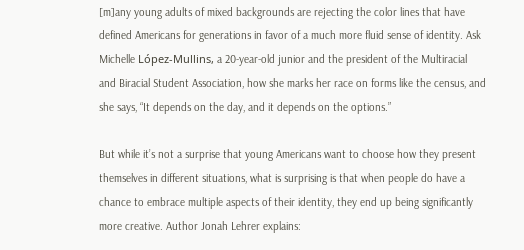[m]any young adults of mixed backgrounds are rejecting the color lines that have defined Americans for generations in favor of a much more fluid sense of identity. Ask Michelle López-Mullins, a 20-year-old junior and the president of the Multiracial and Biracial Student Association, how she marks her race on forms like the census, and she says, “It depends on the day, and it depends on the options.”

But while it’s not a surprise that young Americans want to choose how they present themselves in different situations, what is surprising is that when people do have a chance to embrace multiple aspects of their identity, they end up being significantly more creative. Author Jonah Lehrer explains: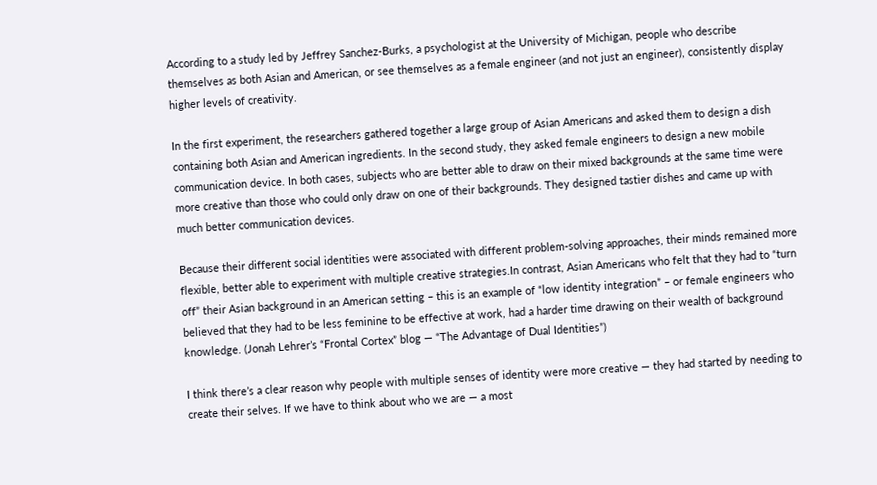According to a study led by Jeffrey Sanchez-Burks, a psychologist at the University of Michigan, people who describe themselves as both Asian and American, or see themselves as a female engineer (and not just an engineer), consistently display higher levels of creativity.

In the first experiment, the researchers gathered together a large group of Asian Americans and asked them to design a dish containing both Asian and American ingredients. In the second study, they asked female engineers to design a new mobile communication device. In both cases, subjects who are better able to draw on their mixed backgrounds at the same time were more creative than those who could only draw on one of their backgrounds. They designed tastier dishes and came up with much better communication devices.

Because their different social identities were associated with different problem-solving approaches, their minds remained more flexible, better able to experiment with multiple creative strategies.In contrast, Asian Americans who felt that they had to “turn off” their Asian background in an American setting – this is an example of “low identity integration” – or female engineers who believed that they had to be less feminine to be effective at work, had a harder time drawing on their wealth of background knowledge. (Jonah Lehrer’s “Frontal Cortex” blog — “The Advantage of Dual Identities”)

I think there’s a clear reason why people with multiple senses of identity were more creative — they had started by needing to create their selves. If we have to think about who we are — a most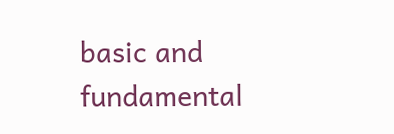basic and fundamental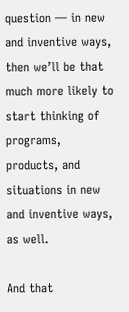question — in new and inventive ways, then we’ll be that much more likely to start thinking of programs, products, and situations in new and inventive ways, as well.

And that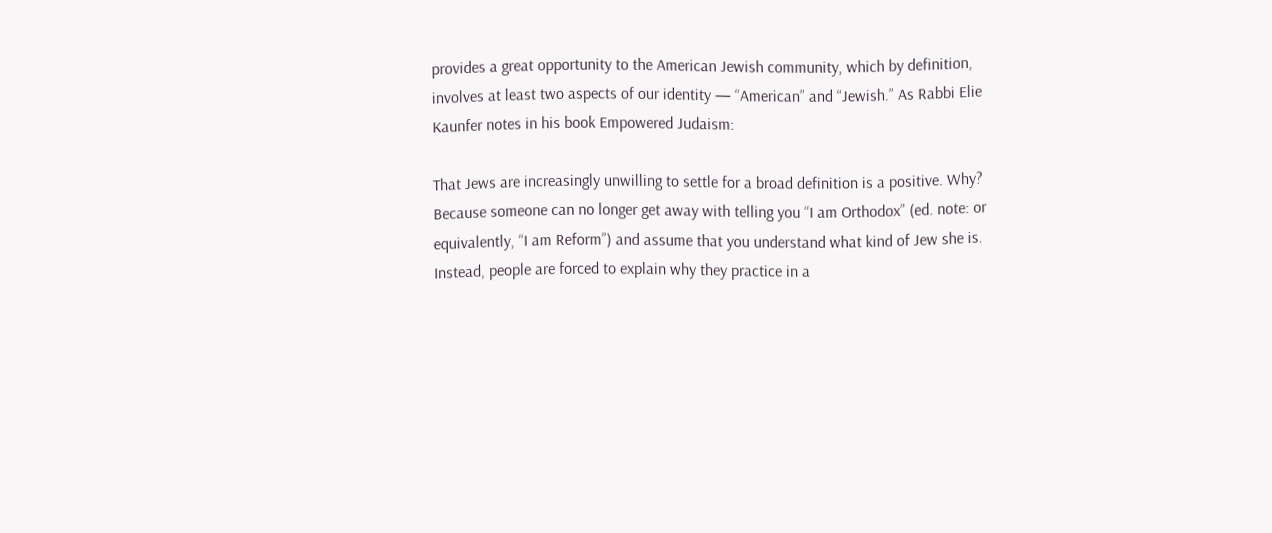provides a great opportunity to the American Jewish community, which by definition, involves at least two aspects of our identity — “American” and “Jewish.” As Rabbi Elie Kaunfer notes in his book Empowered Judaism:

That Jews are increasingly unwilling to settle for a broad definition is a positive. Why? Because someone can no longer get away with telling you “I am Orthodox” (ed. note: or equivalently, “I am Reform”) and assume that you understand what kind of Jew she is. Instead, people are forced to explain why they practice in a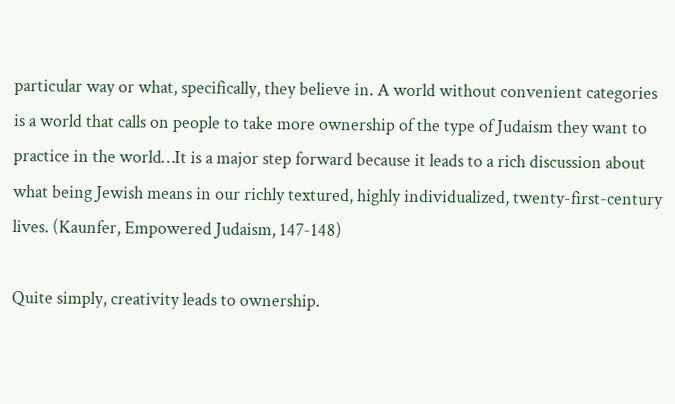particular way or what, specifically, they believe in. A world without convenient categories is a world that calls on people to take more ownership of the type of Judaism they want to practice in the world…It is a major step forward because it leads to a rich discussion about what being Jewish means in our richly textured, highly individualized, twenty-first-century lives. (Kaunfer, Empowered Judaism, 147-148)

Quite simply, creativity leads to ownership.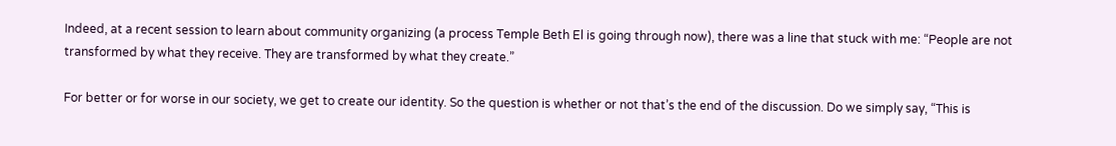Indeed, at a recent session to learn about community organizing (a process Temple Beth El is going through now), there was a line that stuck with me: “People are not transformed by what they receive. They are transformed by what they create.”

For better or for worse in our society, we get to create our identity. So the question is whether or not that’s the end of the discussion. Do we simply say, “This is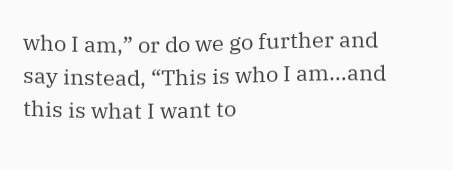who I am,” or do we go further and say instead, “This is who I am…and this is what I want to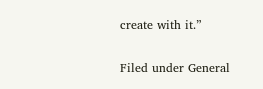create with it.”


Filed under General